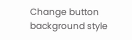Change button background style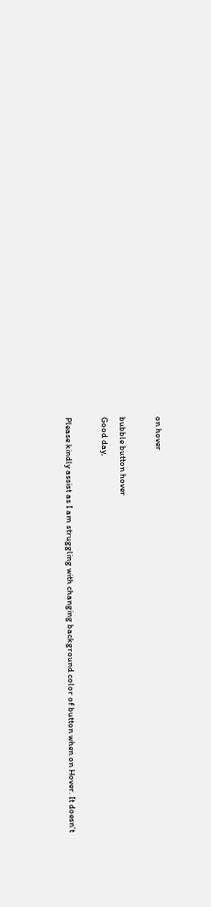on hover

bubble button hover
Good day,

Please kindly assist as I am struggling with changing background color of button when on Hover. It doesn’t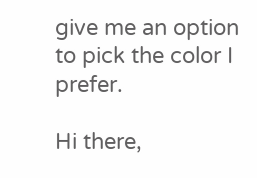give me an option to pick the color I prefer.

Hi there,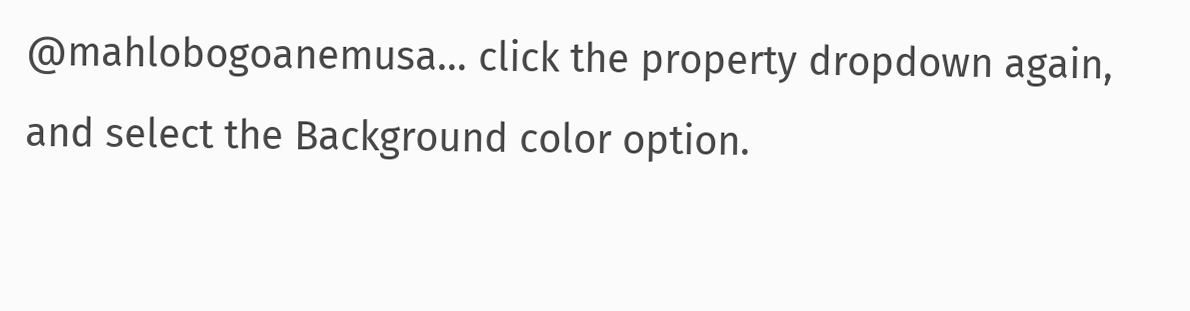@mahlobogoanemusa… click the property dropdown again, and select the Background color option.